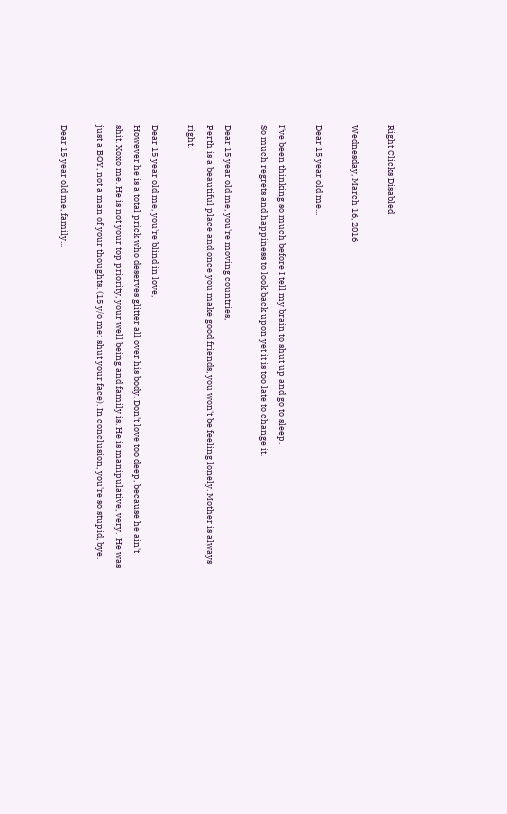Right Clicks Disabled

Wednesday, March 16, 2016

Dear 15 year old me...

I've been thinking so much before I tell my brain to shut up and go to sleep.
So much regrets and happiness to look back upon yet it is too late to change it.

Dear 15 year old me, you're moving countries,
Perth is a beautiful place and once you make good friends, you won't be feeling lonely. Mother is always right.

Dear 15 year old me, you're blind in love,
However he is a total prick who deserves glitter all over his body. Don't love too deep, because he ain't shit. Xoxo me. He is not your top priority, your well being and family is. He is manipulative, very.  He was just a BOY, not a man of your thoughts. (15 y/o me: shut your face). In conclusion, you're so stupid, bye.

Dear 15 year old me, family...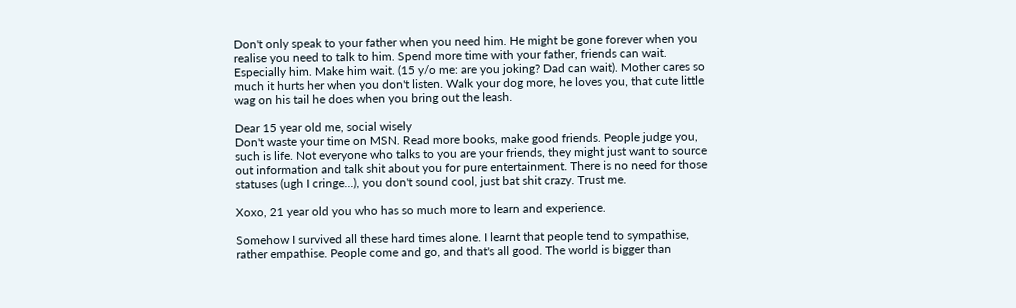Don't only speak to your father when you need him. He might be gone forever when you realise you need to talk to him. Spend more time with your father, friends can wait. Especially him. Make him wait. (15 y/o me: are you joking? Dad can wait). Mother cares so much it hurts her when you don't listen. Walk your dog more, he loves you, that cute little wag on his tail he does when you bring out the leash.

Dear 15 year old me, social wisely
Don't waste your time on MSN. Read more books, make good friends. People judge you, such is life. Not everyone who talks to you are your friends, they might just want to source out information and talk shit about you for pure entertainment. There is no need for those statuses (ugh I cringe...), you don't sound cool, just bat shit crazy. Trust me.

Xoxo, 21 year old you who has so much more to learn and experience.

Somehow I survived all these hard times alone. I learnt that people tend to sympathise, rather empathise. People come and go, and that's all good. The world is bigger than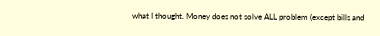what I thought. Money does not solve ALL problem (except bills and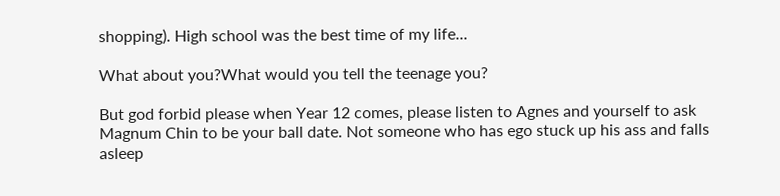shopping). High school was the best time of my life...

What about you?What would you tell the teenage you?

But god forbid please when Year 12 comes, please listen to Agnes and yourself to ask Magnum Chin to be your ball date. Not someone who has ego stuck up his ass and falls asleep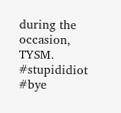during the occasion, TYSM. #stupididiot #bye